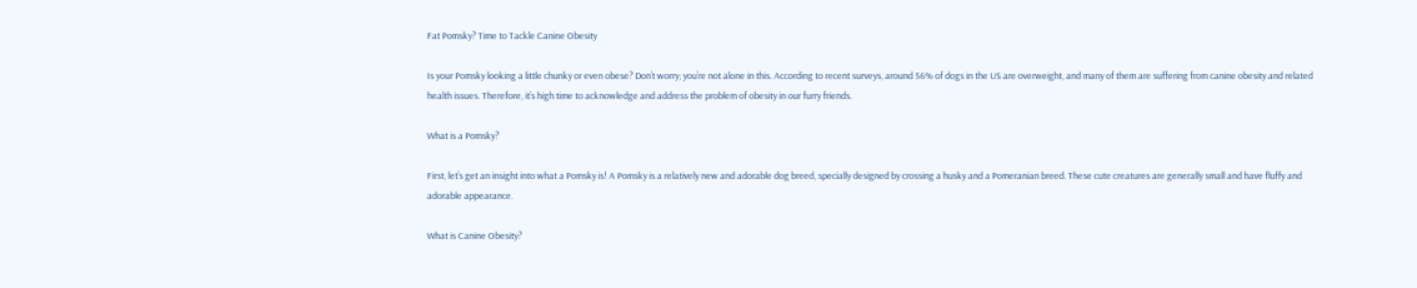Fat Pomsky? Time to Tackle Canine Obesity

Is your Pomsky looking a little chunky or even obese? Don’t worry; you’re not alone in this. According to recent surveys, around 56% of dogs in the US are overweight, and many of them are suffering from canine obesity and related health issues. Therefore, it’s high time to acknowledge and address the problem of obesity in our furry friends.

What is a Pomsky?

First, let’s get an insight into what a Pomsky is! A Pomsky is a relatively new and adorable dog breed, specially designed by crossing a husky and a Pomeranian breed. These cute creatures are generally small and have fluffy and adorable appearance.

What is Canine Obesity?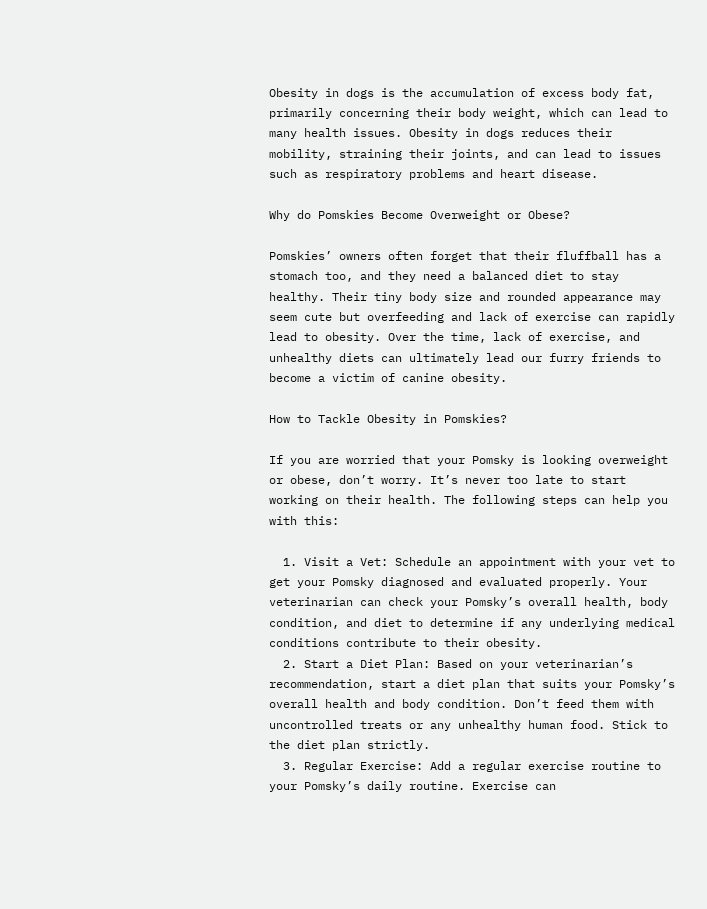Obesity in dogs is the accumulation of excess body fat, primarily concerning their body weight, which can lead to many health issues. Obesity in dogs reduces their mobility, straining their joints, and can lead to issues such as respiratory problems and heart disease.

Why do Pomskies Become Overweight or Obese?

Pomskies’ owners often forget that their fluffball has a stomach too, and they need a balanced diet to stay healthy. Their tiny body size and rounded appearance may seem cute but overfeeding and lack of exercise can rapidly lead to obesity. Over the time, lack of exercise, and unhealthy diets can ultimately lead our furry friends to become a victim of canine obesity.

How to Tackle Obesity in Pomskies?

If you are worried that your Pomsky is looking overweight or obese, don’t worry. It’s never too late to start working on their health. The following steps can help you with this:

  1. Visit a Vet: Schedule an appointment with your vet to get your Pomsky diagnosed and evaluated properly. Your veterinarian can check your Pomsky’s overall health, body condition, and diet to determine if any underlying medical conditions contribute to their obesity.
  2. Start a Diet Plan: Based on your veterinarian’s recommendation, start a diet plan that suits your Pomsky’s overall health and body condition. Don’t feed them with uncontrolled treats or any unhealthy human food. Stick to the diet plan strictly.
  3. Regular Exercise: Add a regular exercise routine to your Pomsky’s daily routine. Exercise can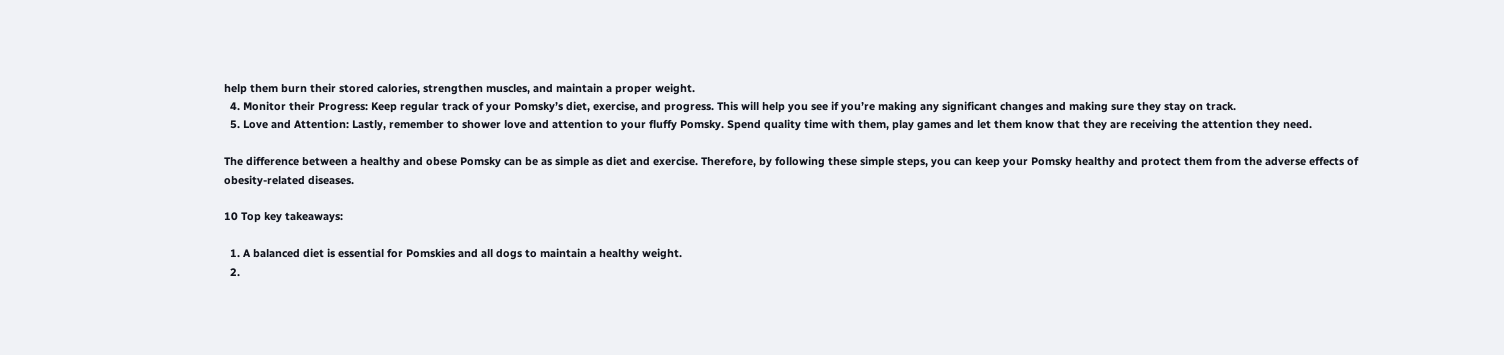help them burn their stored calories, strengthen muscles, and maintain a proper weight.
  4. Monitor their Progress: Keep regular track of your Pomsky’s diet, exercise, and progress. This will help you see if you’re making any significant changes and making sure they stay on track.
  5. Love and Attention: Lastly, remember to shower love and attention to your fluffy Pomsky. Spend quality time with them, play games and let them know that they are receiving the attention they need.

The difference between a healthy and obese Pomsky can be as simple as diet and exercise. Therefore, by following these simple steps, you can keep your Pomsky healthy and protect them from the adverse effects of obesity-related diseases.

10 Top key takeaways:

  1. A balanced diet is essential for Pomskies and all dogs to maintain a healthy weight.
  2.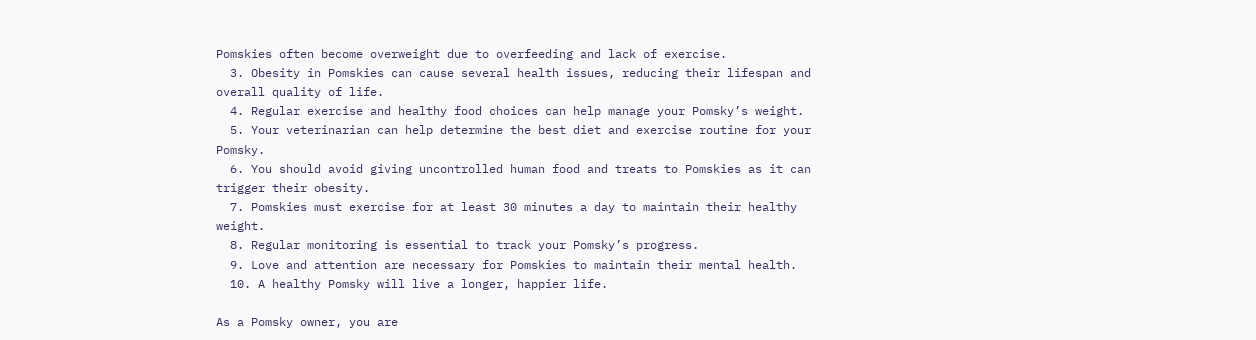Pomskies often become overweight due to overfeeding and lack of exercise.
  3. Obesity in Pomskies can cause several health issues, reducing their lifespan and overall quality of life.
  4. Regular exercise and healthy food choices can help manage your Pomsky’s weight.
  5. Your veterinarian can help determine the best diet and exercise routine for your Pomsky.
  6. You should avoid giving uncontrolled human food and treats to Pomskies as it can trigger their obesity.
  7. Pomskies must exercise for at least 30 minutes a day to maintain their healthy weight.
  8. Regular monitoring is essential to track your Pomsky’s progress.
  9. Love and attention are necessary for Pomskies to maintain their mental health.
  10. A healthy Pomsky will live a longer, happier life.

As a Pomsky owner, you are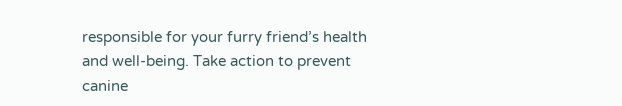responsible for your furry friend’s health and well-being. Take action to prevent canine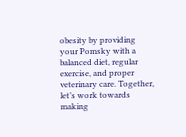obesity by providing your Pomsky with a balanced diet, regular exercise, and proper veterinary care. Together, let’s work towards making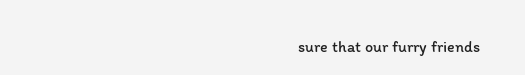sure that our furry friends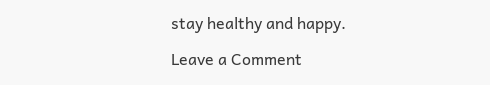stay healthy and happy.

Leave a Comment